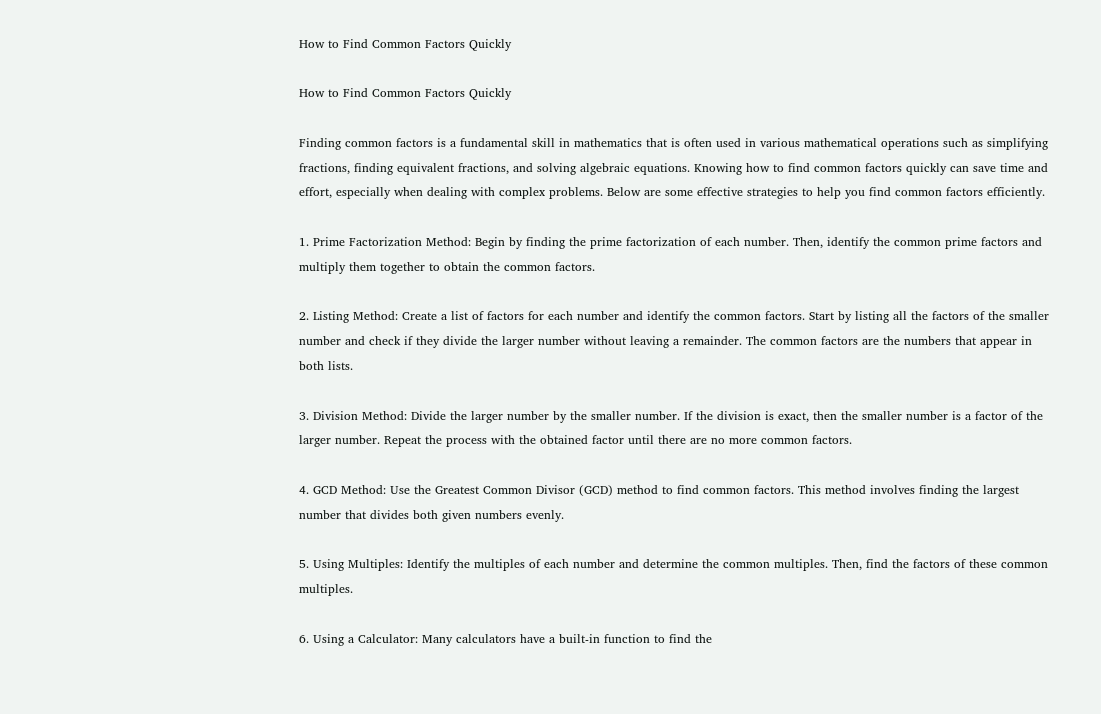How to Find Common Factors Quickly

How to Find Common Factors Quickly

Finding common factors is a fundamental skill in mathematics that is often used in various mathematical operations such as simplifying fractions, finding equivalent fractions, and solving algebraic equations. Knowing how to find common factors quickly can save time and effort, especially when dealing with complex problems. Below are some effective strategies to help you find common factors efficiently.

1. Prime Factorization Method: Begin by finding the prime factorization of each number. Then, identify the common prime factors and multiply them together to obtain the common factors.

2. Listing Method: Create a list of factors for each number and identify the common factors. Start by listing all the factors of the smaller number and check if they divide the larger number without leaving a remainder. The common factors are the numbers that appear in both lists.

3. Division Method: Divide the larger number by the smaller number. If the division is exact, then the smaller number is a factor of the larger number. Repeat the process with the obtained factor until there are no more common factors.

4. GCD Method: Use the Greatest Common Divisor (GCD) method to find common factors. This method involves finding the largest number that divides both given numbers evenly.

5. Using Multiples: Identify the multiples of each number and determine the common multiples. Then, find the factors of these common multiples.

6. Using a Calculator: Many calculators have a built-in function to find the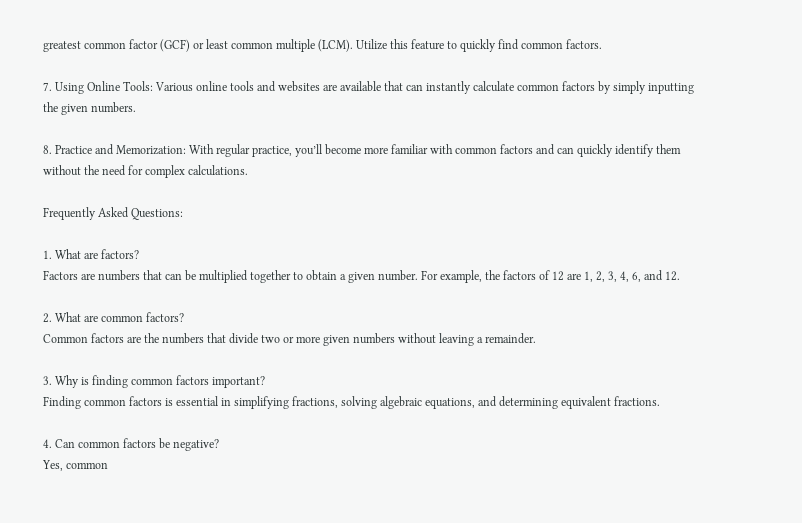greatest common factor (GCF) or least common multiple (LCM). Utilize this feature to quickly find common factors.

7. Using Online Tools: Various online tools and websites are available that can instantly calculate common factors by simply inputting the given numbers.

8. Practice and Memorization: With regular practice, you’ll become more familiar with common factors and can quickly identify them without the need for complex calculations.

Frequently Asked Questions:

1. What are factors?
Factors are numbers that can be multiplied together to obtain a given number. For example, the factors of 12 are 1, 2, 3, 4, 6, and 12.

2. What are common factors?
Common factors are the numbers that divide two or more given numbers without leaving a remainder.

3. Why is finding common factors important?
Finding common factors is essential in simplifying fractions, solving algebraic equations, and determining equivalent fractions.

4. Can common factors be negative?
Yes, common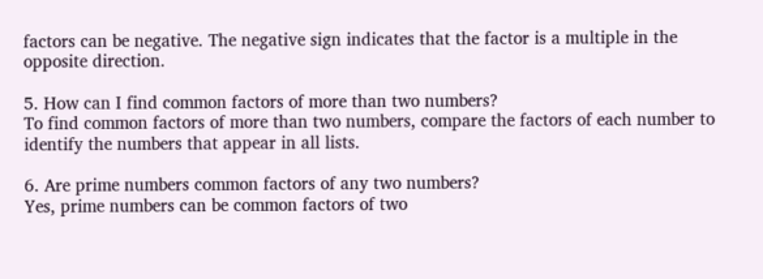factors can be negative. The negative sign indicates that the factor is a multiple in the opposite direction.

5. How can I find common factors of more than two numbers?
To find common factors of more than two numbers, compare the factors of each number to identify the numbers that appear in all lists.

6. Are prime numbers common factors of any two numbers?
Yes, prime numbers can be common factors of two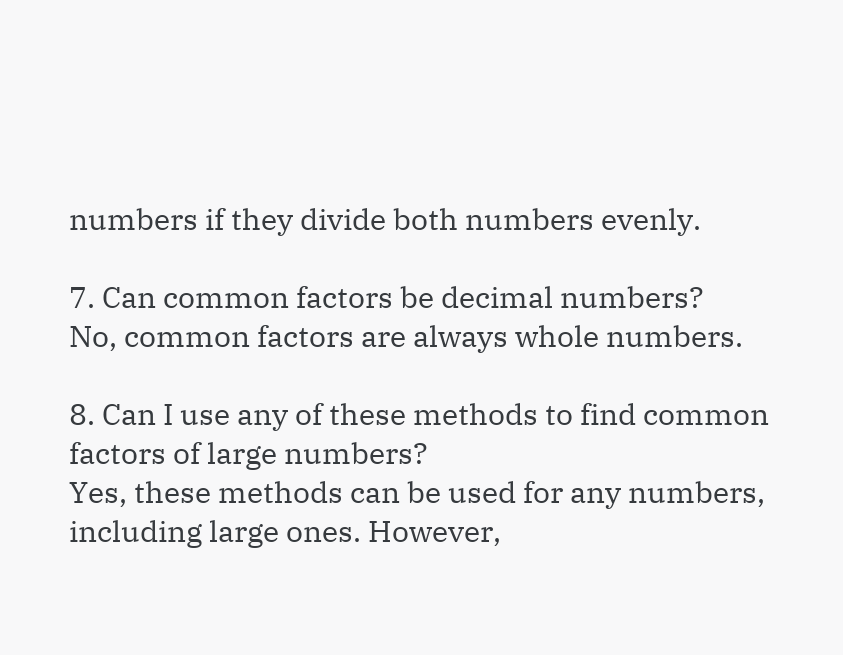numbers if they divide both numbers evenly.

7. Can common factors be decimal numbers?
No, common factors are always whole numbers.

8. Can I use any of these methods to find common factors of large numbers?
Yes, these methods can be used for any numbers, including large ones. However,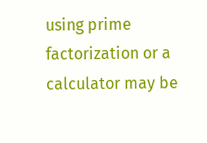using prime factorization or a calculator may be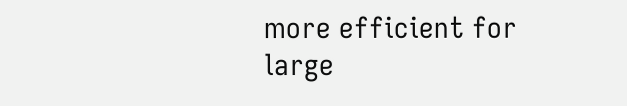more efficient for large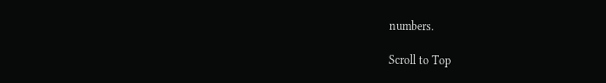numbers.

Scroll to Top